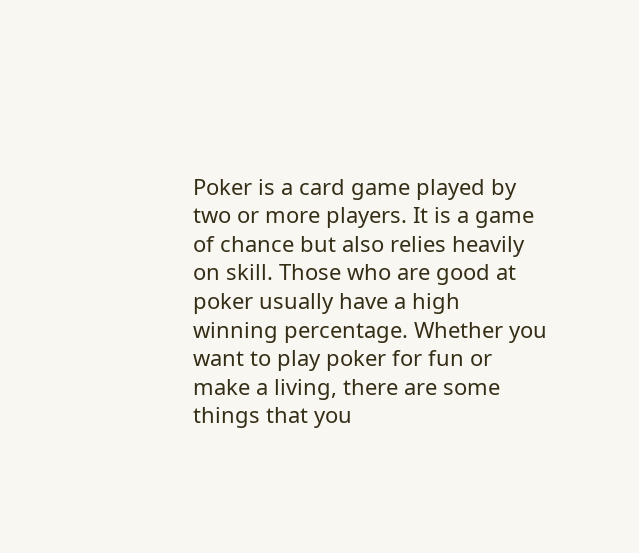Poker is a card game played by two or more players. It is a game of chance but also relies heavily on skill. Those who are good at poker usually have a high winning percentage. Whether you want to play poker for fun or make a living, there are some things that you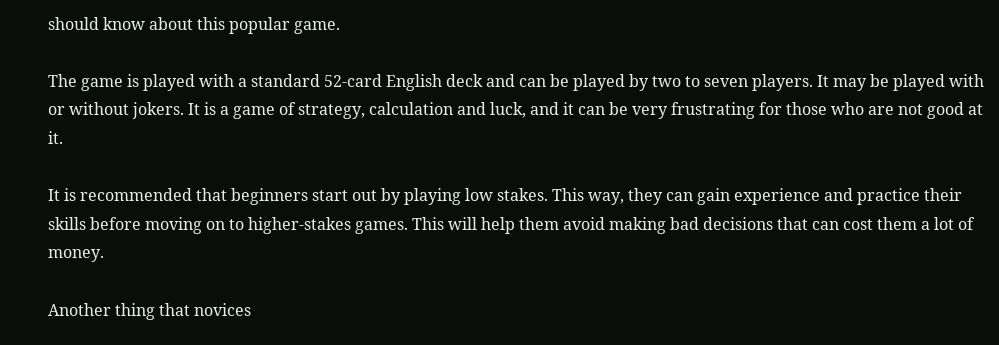should know about this popular game.

The game is played with a standard 52-card English deck and can be played by two to seven players. It may be played with or without jokers. It is a game of strategy, calculation and luck, and it can be very frustrating for those who are not good at it.

It is recommended that beginners start out by playing low stakes. This way, they can gain experience and practice their skills before moving on to higher-stakes games. This will help them avoid making bad decisions that can cost them a lot of money.

Another thing that novices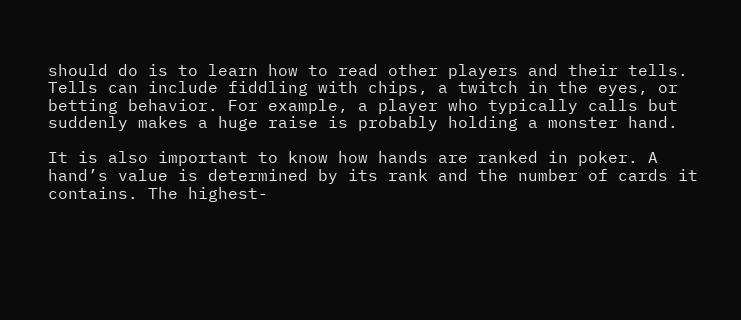should do is to learn how to read other players and their tells. Tells can include fiddling with chips, a twitch in the eyes, or betting behavior. For example, a player who typically calls but suddenly makes a huge raise is probably holding a monster hand.

It is also important to know how hands are ranked in poker. A hand’s value is determined by its rank and the number of cards it contains. The highest-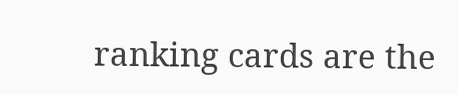ranking cards are the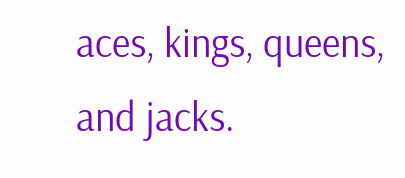aces, kings, queens, and jacks.